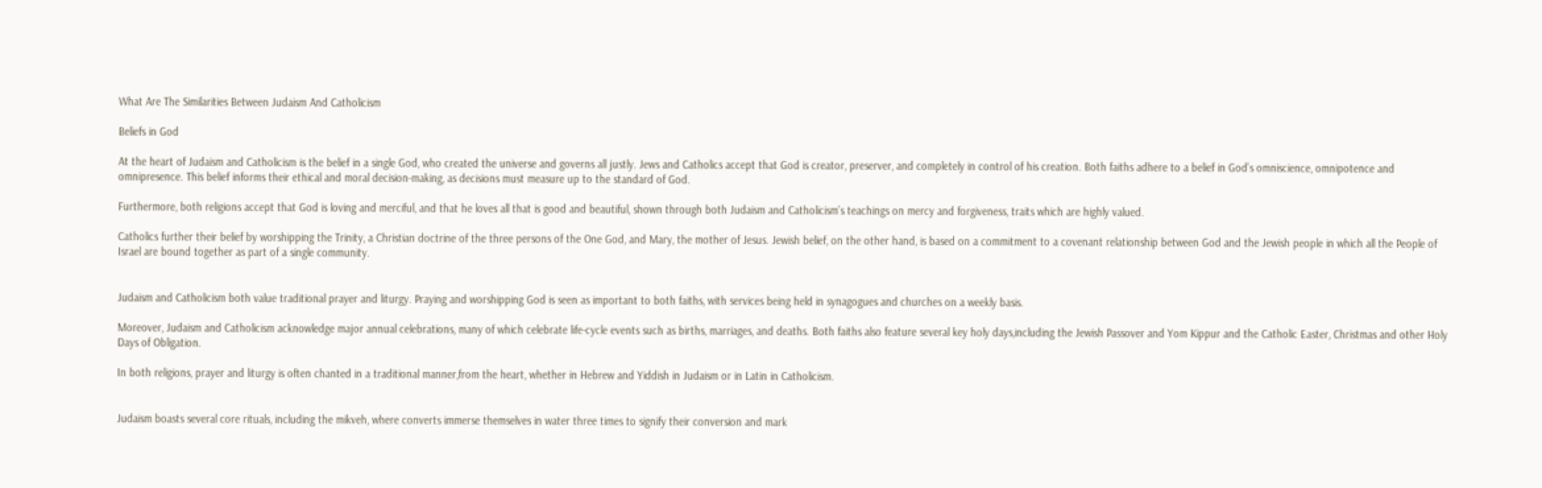What Are The Similarities Between Judaism And Catholicism

Beliefs in God

At the heart of Judaism and Catholicism is the belief in a single God, who created the universe and governs all justly. Jews and Catholics accept that God is creator, preserver, and completely in control of his creation. Both faiths adhere to a belief in God’s omniscience, omnipotence and omnipresence. This belief informs their ethical and moral decision-making, as decisions must measure up to the standard of God.

Furthermore, both religions accept that God is loving and merciful, and that he loves all that is good and beautiful, shown through both Judaism and Catholicism’s teachings on mercy and forgiveness, traits which are highly valued.

Catholics further their belief by worshipping the Trinity, a Christian doctrine of the three persons of the One God, and Mary, the mother of Jesus. Jewish belief, on the other hand, is based on a commitment to a covenant relationship between God and the Jewish people in which all the People of Israel are bound together as part of a single community.


Judaism and Catholicism both value traditional prayer and liturgy. Praying and worshipping God is seen as important to both faiths, with services being held in synagogues and churches on a weekly basis.

Moreover, Judaism and Catholicism acknowledge major annual celebrations, many of which celebrate life-cycle events such as births, marriages, and deaths. Both faiths also feature several key holy days,including the Jewish Passover and Yom Kippur and the Catholic Easter, Christmas and other Holy Days of Obligation.

In both religions, prayer and liturgy is often chanted in a traditional manner,from the heart, whether in Hebrew and Yiddish in Judaism or in Latin in Catholicism.


Judaism boasts several core rituals, including the mikveh, where converts immerse themselves in water three times to signify their conversion and mark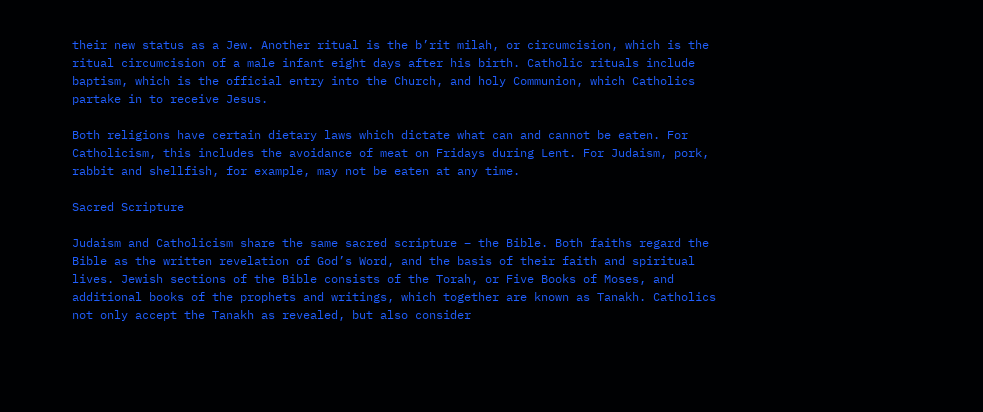their new status as a Jew. Another ritual is the b’rit milah, or circumcision, which is the ritual circumcision of a male infant eight days after his birth. Catholic rituals include baptism, which is the official entry into the Church, and holy Communion, which Catholics partake in to receive Jesus.

Both religions have certain dietary laws which dictate what can and cannot be eaten. For Catholicism, this includes the avoidance of meat on Fridays during Lent. For Judaism, pork, rabbit and shellfish, for example, may not be eaten at any time.

Sacred Scripture

Judaism and Catholicism share the same sacred scripture – the Bible. Both faiths regard the Bible as the written revelation of God’s Word, and the basis of their faith and spiritual lives. Jewish sections of the Bible consists of the Torah, or Five Books of Moses, and additional books of the prophets and writings, which together are known as Tanakh. Catholics not only accept the Tanakh as revealed, but also consider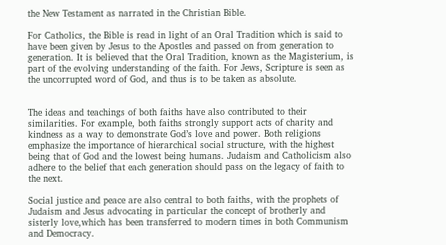the New Testament as narrated in the Christian Bible.

For Catholics, the Bible is read in light of an Oral Tradition which is said to have been given by Jesus to the Apostles and passed on from generation to generation. It is believed that the Oral Tradition, known as the Magisterium, is part of the evolving understanding of the faith. For Jews, Scripture is seen as the uncorrupted word of God, and thus is to be taken as absolute.


The ideas and teachings of both faiths have also contributed to their similarities. For example, both faiths strongly support acts of charity and kindness as a way to demonstrate God’s love and power. Both religions emphasize the importance of hierarchical social structure, with the highest being that of God and the lowest being humans. Judaism and Catholicism also adhere to the belief that each generation should pass on the legacy of faith to the next.

Social justice and peace are also central to both faiths, with the prophets of Judaism and Jesus advocating in particular the concept of brotherly and sisterly love,which has been transferred to modern times in both Communism and Democracy.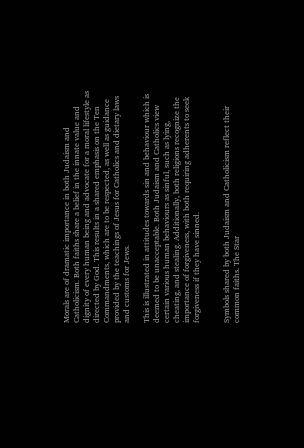Morals are of dramatic importance in both Judaism and Catholicism. Both faiths share a belief in the innate value and dignity of every human being and advocate for a moral lifestyle as directed by God. This results in a shared emphasis on the Ten Commandments, which are to be respected, as well as guidance provided by the teachings of Jesus for Catholics and dietary laws and customs for Jews.

This is illustrated in attitudes towards sin and behaviour which is deemed to be unacceptable. Both Judaism and Catholics view certain various human behaviours as sinful, such as lying, cheating, and stealing. Additionally, both religions recognize the importance of forgiveness, with both requiring adherents to seek forgiveness if they have sinned.


Symbols shared by both Judaism and Catholicism reflect their common faiths. The Star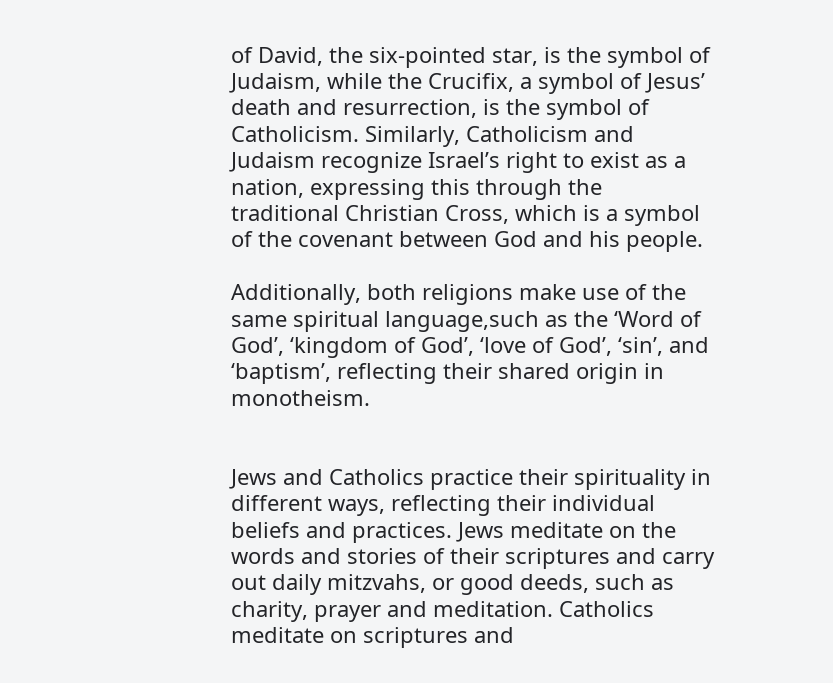of David, the six-pointed star, is the symbol of Judaism, while the Crucifix, a symbol of Jesus’ death and resurrection, is the symbol of Catholicism. Similarly, Catholicism and Judaism recognize Israel’s right to exist as a nation, expressing this through the traditional Christian Cross, which is a symbol of the covenant between God and his people.

Additionally, both religions make use of the same spiritual language,such as the ‘Word of God’, ‘kingdom of God’, ‘love of God’, ‘sin’, and ‘baptism’, reflecting their shared origin in monotheism.


Jews and Catholics practice their spirituality in different ways, reflecting their individual beliefs and practices. Jews meditate on the words and stories of their scriptures and carry out daily mitzvahs, or good deeds, such as charity, prayer and meditation. Catholics meditate on scriptures and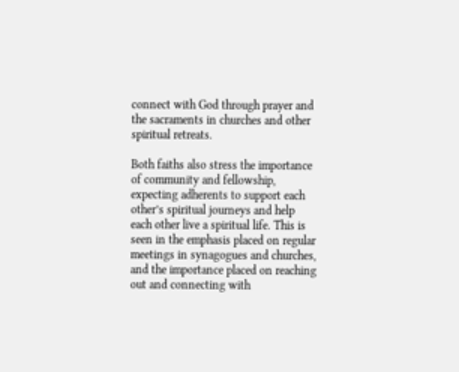connect with God through prayer and the sacraments in churches and other spiritual retreats.

Both faiths also stress the importance of community and fellowship, expecting adherents to support each other’s spiritual journeys and help each other live a spiritual life. This is seen in the emphasis placed on regular meetings in synagogues and churches, and the importance placed on reaching out and connecting with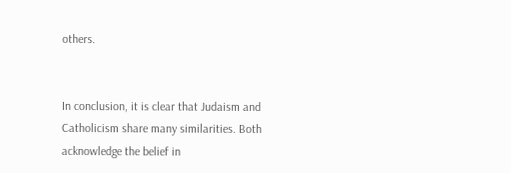others.


In conclusion, it is clear that Judaism and Catholicism share many similarities. Both acknowledge the belief in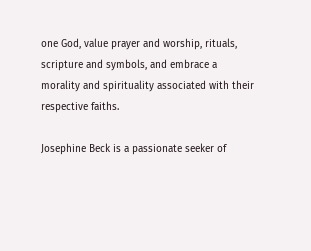one God, value prayer and worship, rituals, scripture and symbols, and embrace a morality and spirituality associated with their respective faiths.

Josephine Beck is a passionate seeker of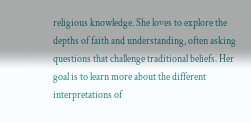religious knowledge. She loves to explore the depths of faith and understanding, often asking questions that challenge traditional beliefs. Her goal is to learn more about the different interpretations of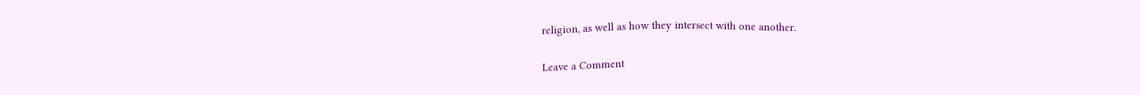religion, as well as how they intersect with one another.

Leave a Comment